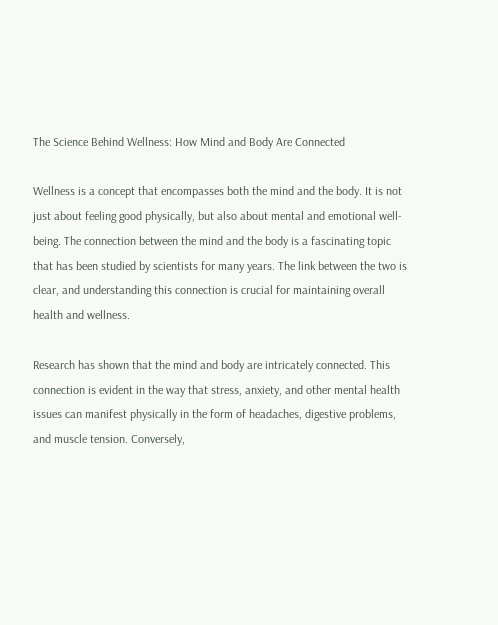The Science Behind Wellness: How Mind and Body Are Connected

Wellness is a concept that encompasses both the mind and the body. It is not just about feeling good physically, but also about mental and emotional well-being. The connection between the mind and the body is a fascinating topic that has been studied by scientists for many years. The link between the two is clear, and understanding this connection is crucial for maintaining overall health and wellness.

Research has shown that the mind and body are intricately connected. This connection is evident in the way that stress, anxiety, and other mental health issues can manifest physically in the form of headaches, digestive problems, and muscle tension. Conversely,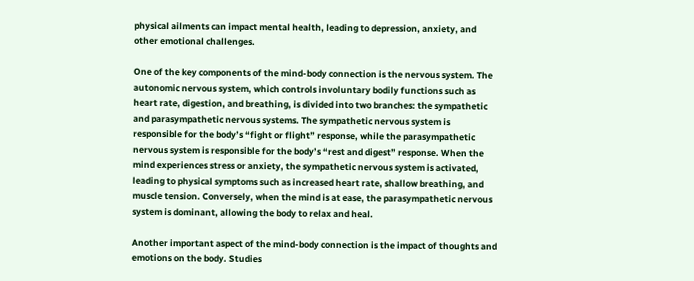physical ailments can impact mental health, leading to depression, anxiety, and other emotional challenges.

One of the key components of the mind-body connection is the nervous system. The autonomic nervous system, which controls involuntary bodily functions such as heart rate, digestion, and breathing, is divided into two branches: the sympathetic and parasympathetic nervous systems. The sympathetic nervous system is responsible for the body’s “fight or flight” response, while the parasympathetic nervous system is responsible for the body’s “rest and digest” response. When the mind experiences stress or anxiety, the sympathetic nervous system is activated, leading to physical symptoms such as increased heart rate, shallow breathing, and muscle tension. Conversely, when the mind is at ease, the parasympathetic nervous system is dominant, allowing the body to relax and heal.

Another important aspect of the mind-body connection is the impact of thoughts and emotions on the body. Studies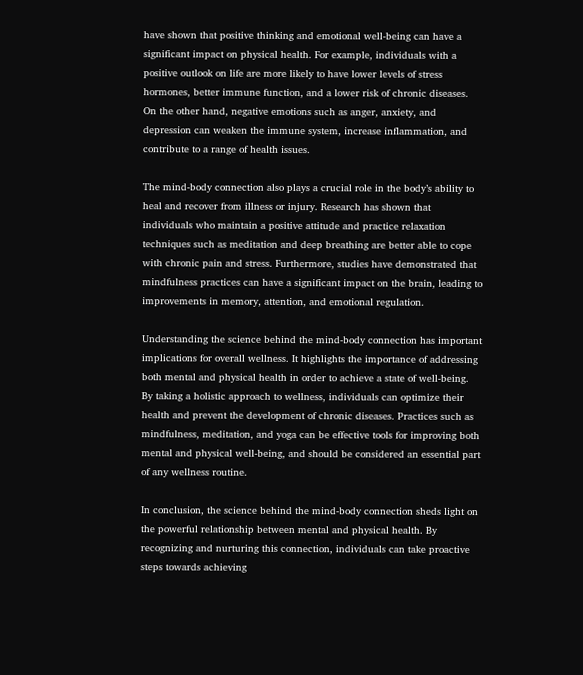have shown that positive thinking and emotional well-being can have a significant impact on physical health. For example, individuals with a positive outlook on life are more likely to have lower levels of stress hormones, better immune function, and a lower risk of chronic diseases. On the other hand, negative emotions such as anger, anxiety, and depression can weaken the immune system, increase inflammation, and contribute to a range of health issues.

The mind-body connection also plays a crucial role in the body’s ability to heal and recover from illness or injury. Research has shown that individuals who maintain a positive attitude and practice relaxation techniques such as meditation and deep breathing are better able to cope with chronic pain and stress. Furthermore, studies have demonstrated that mindfulness practices can have a significant impact on the brain, leading to improvements in memory, attention, and emotional regulation.

Understanding the science behind the mind-body connection has important implications for overall wellness. It highlights the importance of addressing both mental and physical health in order to achieve a state of well-being. By taking a holistic approach to wellness, individuals can optimize their health and prevent the development of chronic diseases. Practices such as mindfulness, meditation, and yoga can be effective tools for improving both mental and physical well-being, and should be considered an essential part of any wellness routine.

In conclusion, the science behind the mind-body connection sheds light on the powerful relationship between mental and physical health. By recognizing and nurturing this connection, individuals can take proactive steps towards achieving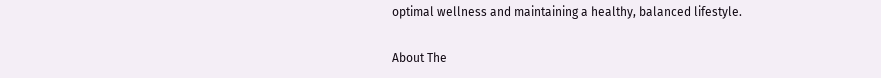optimal wellness and maintaining a healthy, balanced lifestyle.

About The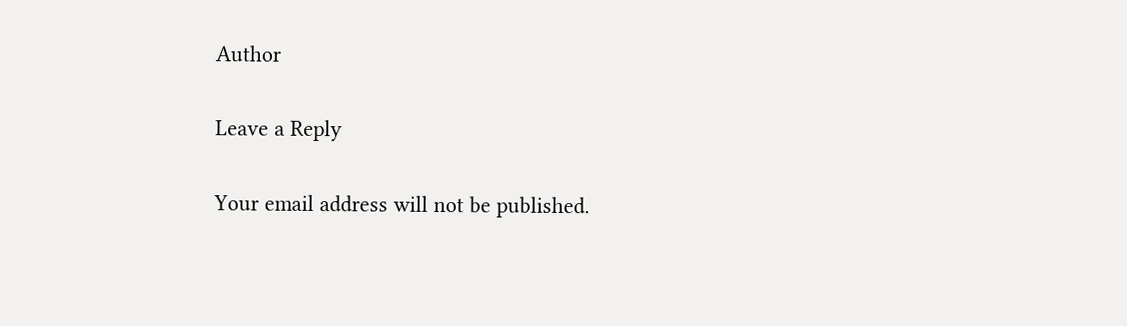Author

Leave a Reply

Your email address will not be published.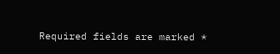Required fields are marked *